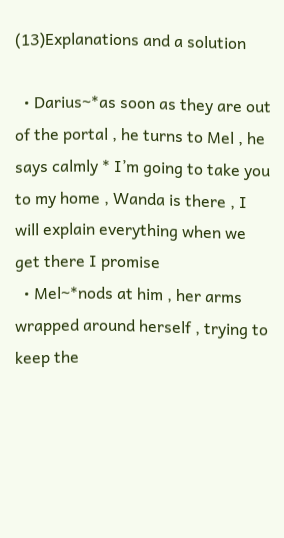(13)Explanations and a solution

  • Darius~*as soon as they are out of the portal , he turns to Mel , he says calmly * I’m going to take you to my home , Wanda is there , I will explain everything when we get there I promise
  • Mel~*nods at him , her arms wrapped around herself , trying to keep the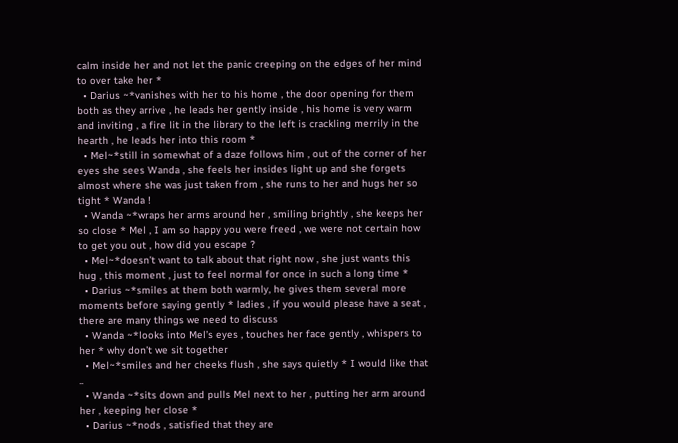calm inside her and not let the panic creeping on the edges of her mind to over take her *
  • Darius ~*vanishes with her to his home , the door opening for them both as they arrive , he leads her gently inside , his home is very warm and inviting , a fire lit in the library to the left is crackling merrily in the hearth , he leads her into this room *
  • Mel~*still in somewhat of a daze follows him , out of the corner of her eyes she sees Wanda , she feels her insides light up and she forgets almost where she was just taken from , she runs to her and hugs her so tight * Wanda !
  • Wanda ~*wraps her arms around her , smiling brightly , she keeps her so close * Mel , I am so happy you were freed , we were not certain how to get you out , how did you escape ?
  • Mel~*doesn’t want to talk about that right now , she just wants this hug , this moment , just to feel normal for once in such a long time *
  • Darius ~*smiles at them both warmly, he gives them several more moments before saying gently * ladies , if you would please have a seat , there are many things we need to discuss
  • Wanda ~*looks into Mel’s eyes , touches her face gently , whispers to her * why don’t we sit together
  • Mel~*smiles and her cheeks flush , she says quietly * I would like that ..
  • Wanda ~*sits down and pulls Mel next to her , putting her arm around her , keeping her close *
  • Darius ~*nods , satisfied that they are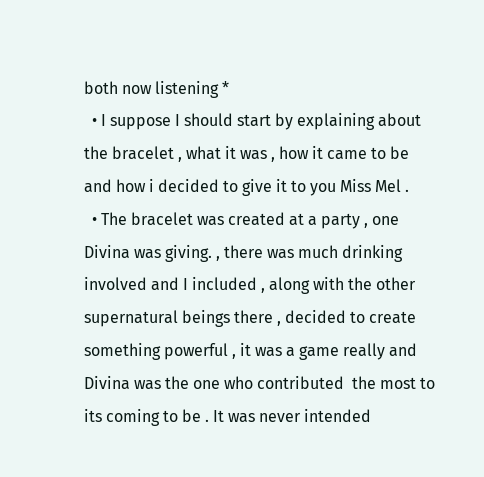both now listening *
  • I suppose I should start by explaining about the bracelet , what it was , how it came to be and how i decided to give it to you Miss Mel .
  • The bracelet was created at a party , one Divina was giving. , there was much drinking involved and I included , along with the other supernatural beings there , decided to create something powerful , it was a game really and Divina was the one who contributed  the most to its coming to be . It was never intended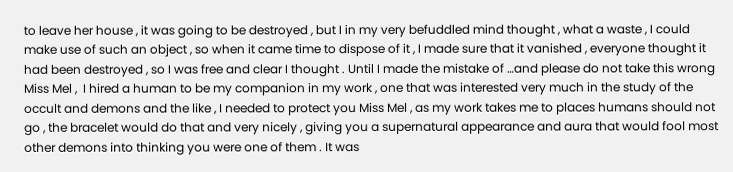to leave her house , it was going to be destroyed , but I in my very befuddled mind thought , what a waste , I could make use of such an object , so when it came time to dispose of it , I made sure that it vanished , everyone thought it had been destroyed , so I was free and clear I thought . Until I made the mistake of …and please do not take this wrong Miss Mel ,  I hired a human to be my companion in my work , one that was interested very much in the study of the occult and demons and the like , I needed to protect you Miss Mel , as my work takes me to places humans should not go , the bracelet would do that and very nicely , giving you a supernatural appearance and aura that would fool most other demons into thinking you were one of them . It was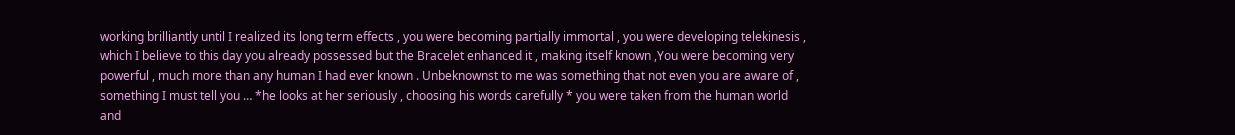working brilliantly until I realized its long term effects , you were becoming partially immortal , you were developing telekinesis , which I believe to this day you already possessed but the Bracelet enhanced it , making itself known ,You were becoming very powerful , much more than any human I had ever known . Unbeknownst to me was something that not even you are aware of , something I must tell you … *he looks at her seriously , choosing his words carefully * you were taken from the human world and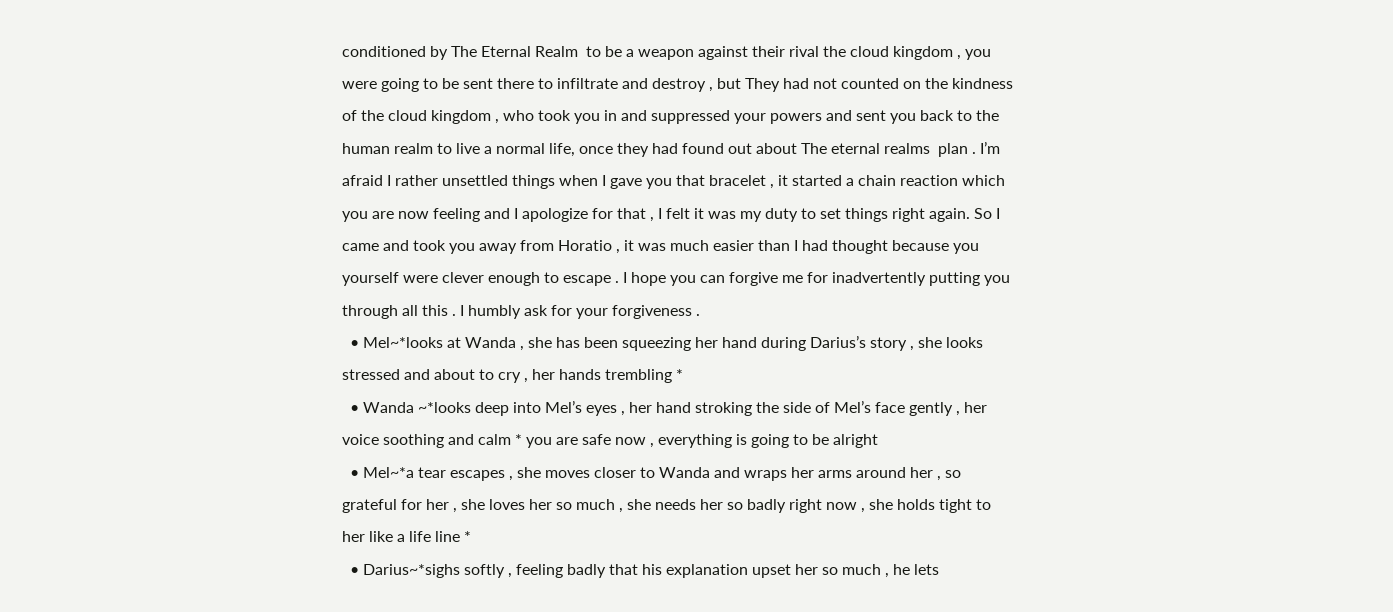conditioned by The Eternal Realm  to be a weapon against their rival the cloud kingdom , you were going to be sent there to infiltrate and destroy , but They had not counted on the kindness of the cloud kingdom , who took you in and suppressed your powers and sent you back to the human realm to live a normal life, once they had found out about The eternal realms  plan . I’m afraid I rather unsettled things when I gave you that bracelet , it started a chain reaction which you are now feeling and I apologize for that , I felt it was my duty to set things right again. So I came and took you away from Horatio , it was much easier than I had thought because you yourself were clever enough to escape . I hope you can forgive me for inadvertently putting you through all this . I humbly ask for your forgiveness .
  • Mel~*looks at Wanda , she has been squeezing her hand during Darius’s story , she looks stressed and about to cry , her hands trembling *
  • Wanda ~*looks deep into Mel’s eyes , her hand stroking the side of Mel’s face gently , her voice soothing and calm * you are safe now , everything is going to be alright
  • Mel~*a tear escapes , she moves closer to Wanda and wraps her arms around her , so grateful for her , she loves her so much , she needs her so badly right now , she holds tight to her like a life line *
  • Darius~*sighs softly , feeling badly that his explanation upset her so much , he lets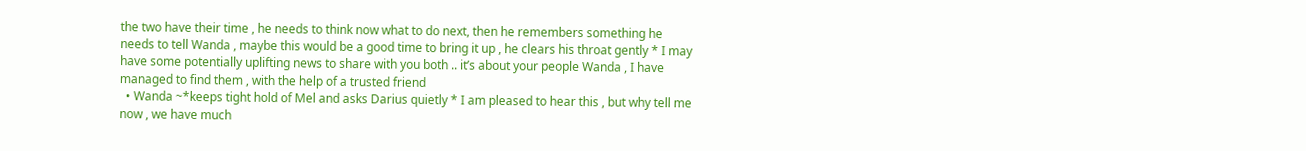the two have their time , he needs to think now what to do next, then he remembers something he needs to tell Wanda , maybe this would be a good time to bring it up , he clears his throat gently * I may have some potentially uplifting news to share with you both .. it’s about your people Wanda , I have managed to find them , with the help of a trusted friend
  • Wanda ~*keeps tight hold of Mel and asks Darius quietly * I am pleased to hear this , but why tell me now , we have much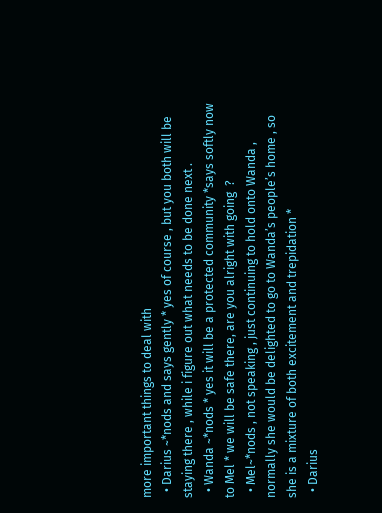more important things to deal with
  • Darius ~*nods and says gently * yes of course , but you both will be staying there , while i figure out what needs to be done next .
  • Wanda ~*nods * yes it will be a protected community *says softly now to Mel * we will be safe there, are you alright with going  ?
  • Mel~*nods , not speaking , just continuing to hold onto Wanda , normally she would be delighted to go to Wanda’s people’s home , so she is a mixture of both excitement and trepidation *
  • Darius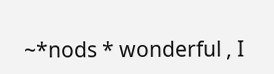~*nods * wonderful , I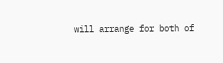will arrange for both of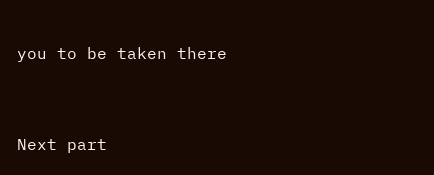you to be taken there


Next part